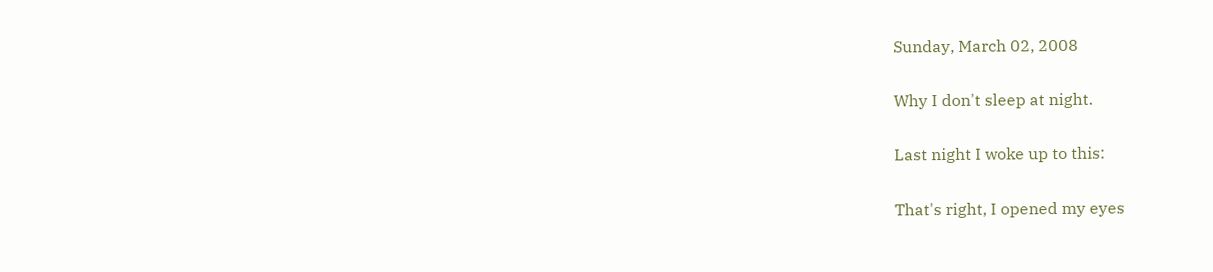Sunday, March 02, 2008

Why I don't sleep at night.

Last night I woke up to this:

That's right, I opened my eyes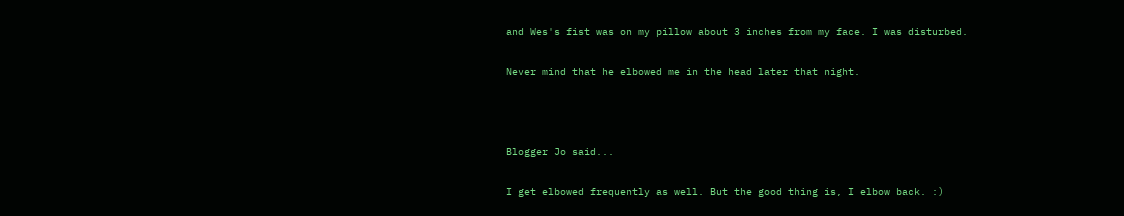and Wes's fist was on my pillow about 3 inches from my face. I was disturbed.

Never mind that he elbowed me in the head later that night.



Blogger Jo said...

I get elbowed frequently as well. But the good thing is, I elbow back. :)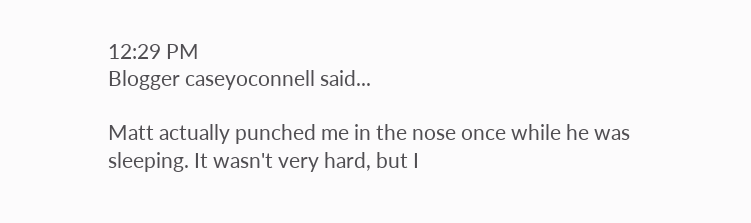12:29 PM
Blogger caseyoconnell said...

Matt actually punched me in the nose once while he was sleeping. It wasn't very hard, but I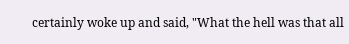certainly woke up and said, "What the hell was that all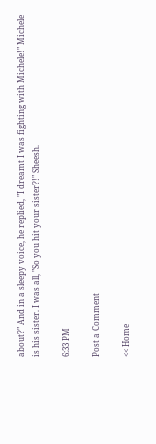about?" And in a sleepy voice, he replied, "I dreamt I was fighting with Michele!" Michele is his sister. I was all, "So you hit your sister?!" Sheesh.

6:33 PM

Post a Comment

<< Home